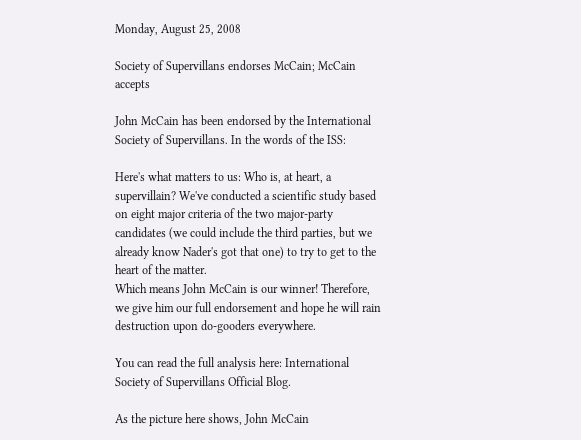Monday, August 25, 2008

Society of Supervillans endorses McCain; McCain accepts

John McCain has been endorsed by the International Society of Supervillans. In the words of the ISS:

Here's what matters to us: Who is, at heart, a supervillain? We've conducted a scientific study based on eight major criteria of the two major-party candidates (we could include the third parties, but we already know Nader's got that one) to try to get to the heart of the matter.
Which means John McCain is our winner! Therefore, we give him our full endorsement and hope he will rain destruction upon do-gooders everywhere.

You can read the full analysis here: International Society of Supervillans Official Blog.

As the picture here shows, John McCain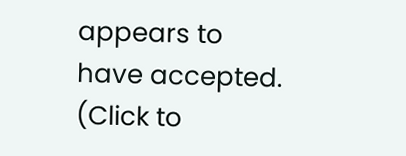appears to have accepted.
(Click to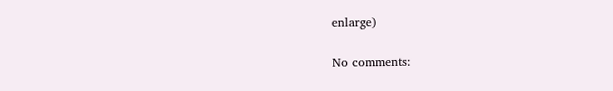enlarge)

No comments: